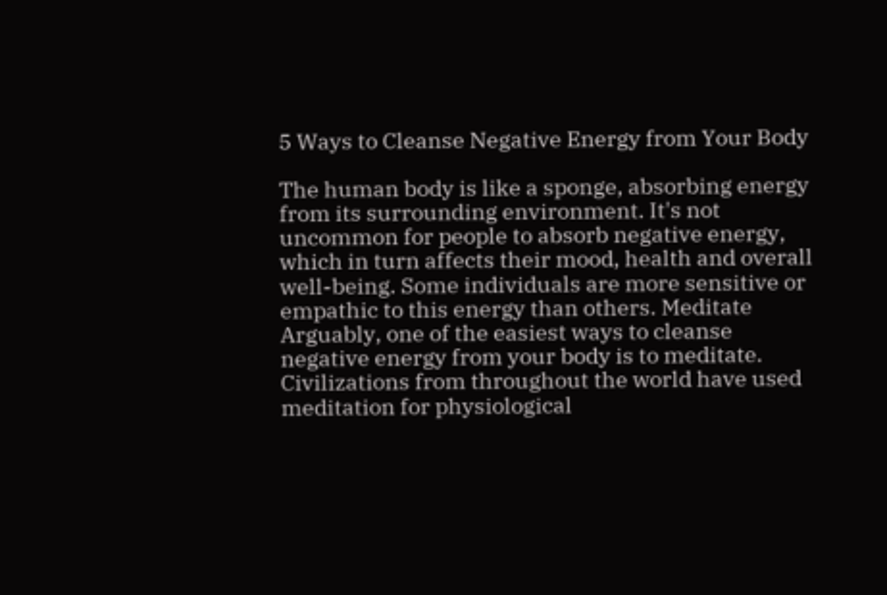5 Ways to Cleanse Negative Energy from Your Body

The human body is like a sponge, absorbing energy from its surrounding environment. It's not uncommon for people to absorb negative energy, which in turn affects their mood, health and overall well-being. Some individuals are more sensitive or empathic to this energy than others. Meditate Arguably, one of the easiest ways to cleanse negative energy from your body is to meditate. Civilizations from throughout the world have used meditation for physiological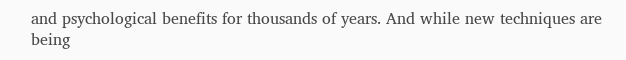and psychological benefits for thousands of years. And while new techniques are being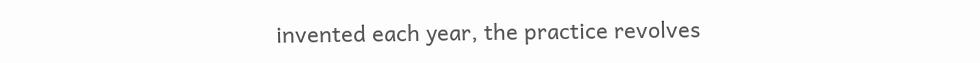invented each year, the practice revolves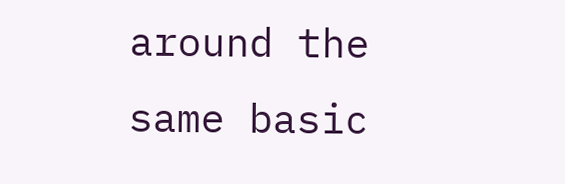around the same basic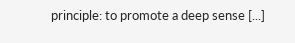principle: to promote a deep sense [...]